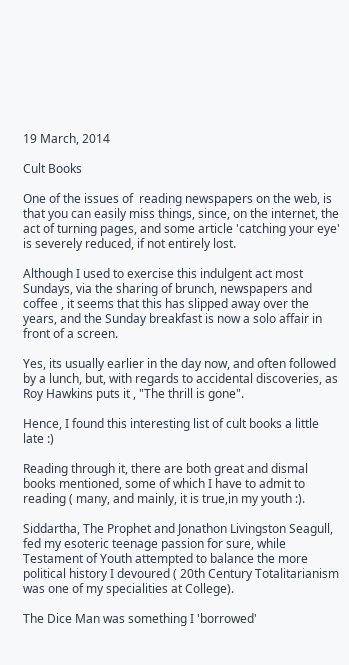19 March, 2014

Cult Books

One of the issues of  reading newspapers on the web, is that you can easily miss things, since, on the internet, the act of turning pages, and some article 'catching your eye' is severely reduced, if not entirely lost.

Although I used to exercise this indulgent act most Sundays, via the sharing of brunch, newspapers and coffee , it seems that this has slipped away over the years, and the Sunday breakfast is now a solo affair in front of a screen.

Yes, its usually earlier in the day now, and often followed by a lunch, but, with regards to accidental discoveries, as Roy Hawkins puts it , "The thrill is gone".

Hence, I found this interesting list of cult books a little late :)

Reading through it, there are both great and dismal books mentioned, some of which I have to admit to reading ( many, and mainly, it is true,in my youth :).

Siddartha, The Prophet and Jonathon Livingston Seagull, fed my esoteric teenage passion for sure, while Testament of Youth attempted to balance the more political history I devoured ( 20th Century Totalitarianism was one of my specialities at College).

The Dice Man was something I 'borrowed'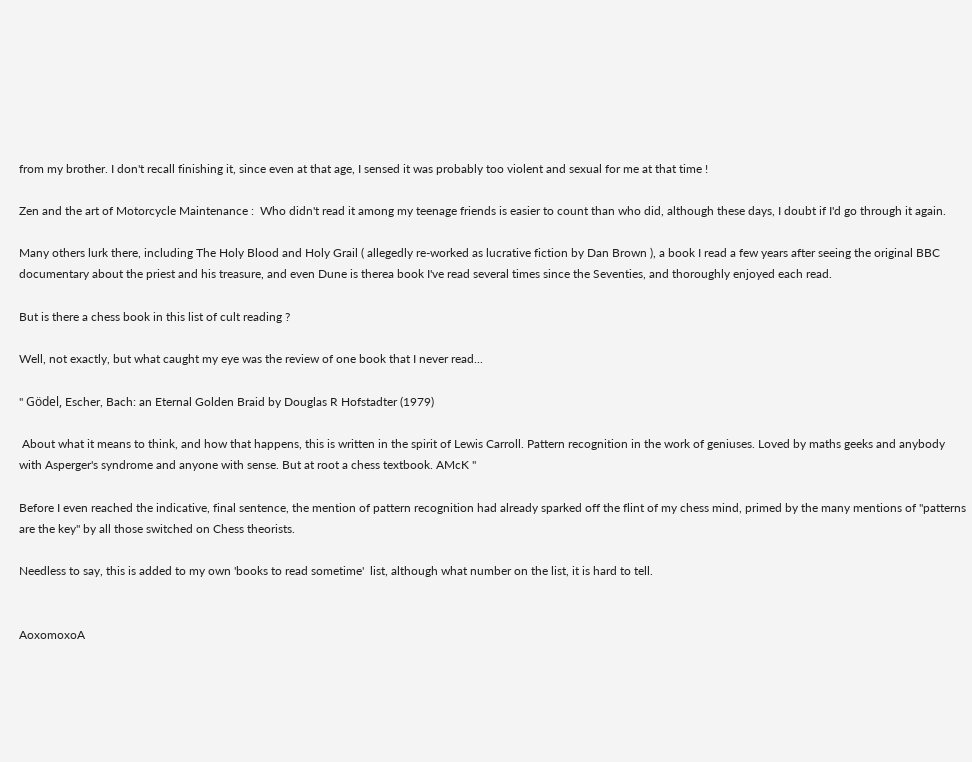from my brother. I don't recall finishing it, since even at that age, I sensed it was probably too violent and sexual for me at that time !

Zen and the art of Motorcycle Maintenance :  Who didn't read it among my teenage friends is easier to count than who did, although these days, I doubt if I'd go through it again.

Many others lurk there, including The Holy Blood and Holy Grail ( allegedly re-worked as lucrative fiction by Dan Brown ), a book I read a few years after seeing the original BBC documentary about the priest and his treasure, and even Dune is therea book I've read several times since the Seventies, and thoroughly enjoyed each read.

But is there a chess book in this list of cult reading ?

Well, not exactly, but what caught my eye was the review of one book that I never read...

" Gödel, Escher, Bach: an Eternal Golden Braid by Douglas R Hofstadter (1979)

 About what it means to think, and how that happens, this is written in the spirit of Lewis Carroll. Pattern recognition in the work of geniuses. Loved by maths geeks and anybody with Asperger's syndrome and anyone with sense. But at root a chess textbook. AMcK "

Before I even reached the indicative, final sentence, the mention of pattern recognition had already sparked off the flint of my chess mind, primed by the many mentions of "patterns are the key" by all those switched on Chess theorists.

Needless to say, this is added to my own 'books to read sometime'  list, although what number on the list, it is hard to tell.


AoxomoxoA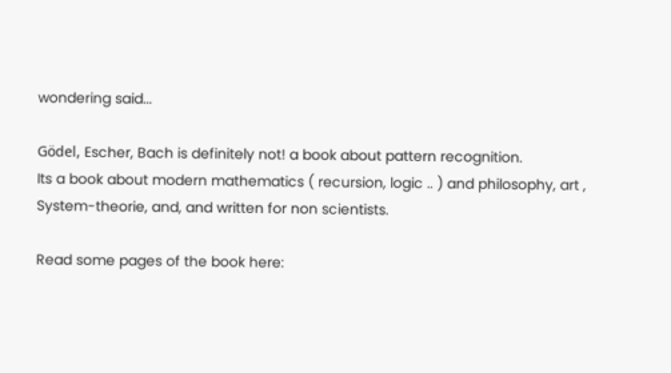wondering said...

Gödel, Escher, Bach is definitely not! a book about pattern recognition.
Its a book about modern mathematics ( recursion, logic .. ) and philosophy, art , System-theorie, and, and written for non scientists.

Read some pages of the book here: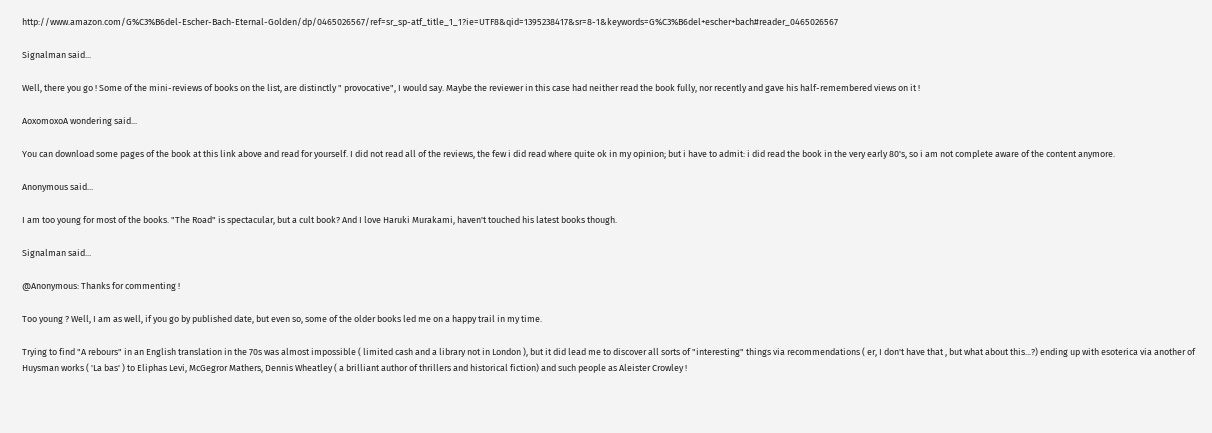http://www.amazon.com/G%C3%B6del-Escher-Bach-Eternal-Golden/dp/0465026567/ref=sr_sp-atf_title_1_1?ie=UTF8&qid=1395238417&sr=8-1&keywords=G%C3%B6del+escher+bach#reader_0465026567

Signalman said...

Well, there you go ! Some of the mini-reviews of books on the list, are distinctly " provocative", I would say. Maybe the reviewer in this case had neither read the book fully, nor recently and gave his half-remembered views on it !

AoxomoxoA wondering said...

You can download some pages of the book at this link above and read for yourself. I did not read all of the reviews, the few i did read where quite ok in my opinion; but i have to admit: i did read the book in the very early 80's, so i am not complete aware of the content anymore.

Anonymous said...

I am too young for most of the books. "The Road" is spectacular, but a cult book? And I love Haruki Murakami, haven't touched his latest books though.

Signalman said...

@Anonymous: Thanks for commenting !

Too young ? Well, I am as well, if you go by published date, but even so, some of the older books led me on a happy trail in my time.

Trying to find "A rebours" in an English translation in the 70s was almost impossible ( limited cash and a library not in London ), but it did lead me to discover all sorts of "interesting" things via recommendations ( er, I don't have that , but what about this...?) ending up with esoterica via another of Huysman works ( 'La bas' ) to Eliphas Levi, McGegror Mathers, Dennis Wheatley ( a brilliant author of thrillers and historical fiction) and such people as Aleister Crowley !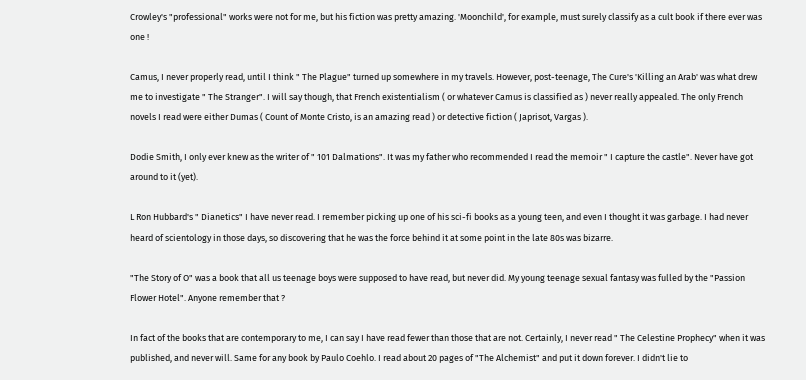Crowley's "professional" works were not for me, but his fiction was pretty amazing. 'Moonchild', for example, must surely classify as a cult book if there ever was one !

Camus, I never properly read, until I think " The Plague" turned up somewhere in my travels. However, post-teenage, The Cure's 'Killing an Arab' was what drew me to investigate " The Stranger". I will say though, that French existentialism ( or whatever Camus is classified as ) never really appealed. The only French novels I read were either Dumas ( Count of Monte Cristo, is an amazing read ) or detective fiction ( Japrisot, Vargas ).

Dodie Smith, I only ever knew as the writer of " 101 Dalmations". It was my father who recommended I read the memoir " I capture the castle". Never have got around to it (yet).

L Ron Hubbard's " Dianetics" I have never read. I remember picking up one of his sci-fi books as a young teen, and even I thought it was garbage. I had never heard of scientology in those days, so discovering that he was the force behind it at some point in the late 80s was bizarre.

"The Story of O" was a book that all us teenage boys were supposed to have read, but never did. My young teenage sexual fantasy was fulled by the "Passion Flower Hotel". Anyone remember that ?

In fact of the books that are contemporary to me, I can say I have read fewer than those that are not. Certainly, I never read " The Celestine Prophecy" when it was published, and never will. Same for any book by Paulo Coehlo. I read about 20 pages of "The Alchemist" and put it down forever. I didn't lie to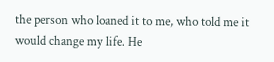the person who loaned it to me, who told me it would change my life. He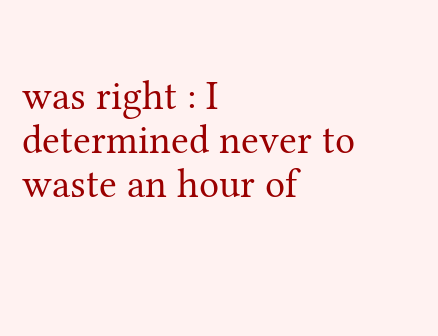was right : I determined never to waste an hour of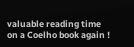valuable reading time on a Coelho book again !